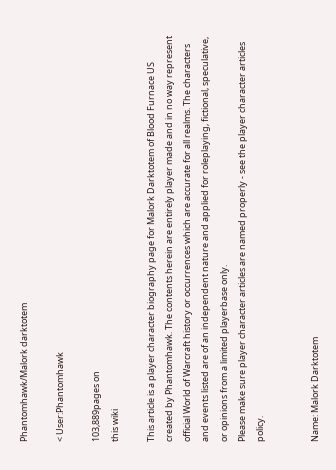Phantomhawk/Malork darktotem

< User:Phantomhawk

103,889pages on
this wiki

This article is a player character biography page for Malork Darktotem of Blood Furnace US created by Phantomhawk. The contents herein are entirely player made and in no way represent official World of Warcraft history or occurrences which are accurate for all realms. The characters and events listed are of an independent nature and applied for roleplaying, fictional, speculative, or opinions from a limited playerbase only.
Please make sure player character articles are named properly - see the player character articles policy.


Name: Malork Darktotem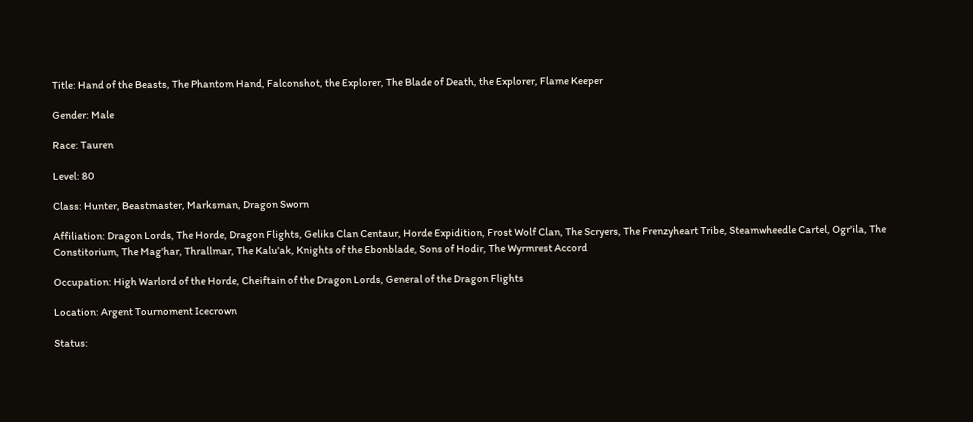Title: Hand of the Beasts, The Phantom Hand, Falconshot, the Explorer, The Blade of Death, the Explorer, Flame Keeper

Gender: Male

Race: Tauren

Level: 80

Class: Hunter, Beastmaster, Marksman, Dragon Sworn

Affiliation: Dragon Lords, The Horde, Dragon Flights, Geliks Clan Centaur, Horde Expidition, Frost Wolf Clan, The Scryers, The Frenzyheart Tribe, Steamwheedle Cartel, Ogr'ila, The Constitorium, The Mag'har, Thrallmar, The Kalu'ak, Knights of the Ebonblade, Sons of Hodir, The Wyrmrest Accord

Occupation: High Warlord of the Horde, Cheiftain of the Dragon Lords, General of the Dragon Flights

Location: Argent Tournoment Icecrown

Status: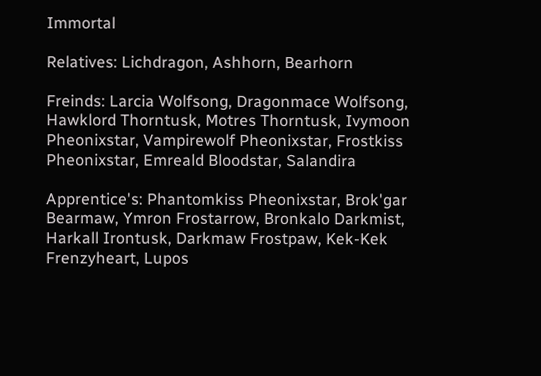Immortal

Relatives: Lichdragon, Ashhorn, Bearhorn

Freinds: Larcia Wolfsong, Dragonmace Wolfsong, Hawklord Thorntusk, Motres Thorntusk, Ivymoon Pheonixstar, Vampirewolf Pheonixstar, Frostkiss Pheonixstar, Emreald Bloodstar, Salandira

Apprentice's: Phantomkiss Pheonixstar, Brok'gar Bearmaw, Ymron Frostarrow, Bronkalo Darkmist, Harkall Irontusk, Darkmaw Frostpaw, Kek-Kek Frenzyheart, Lupos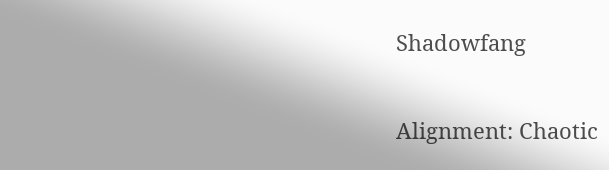Shadowfang

Alignment: Chaotic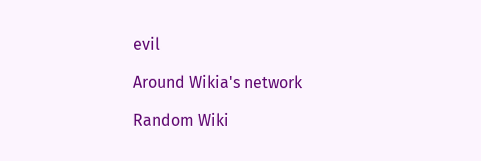evil

Around Wikia's network

Random Wiki